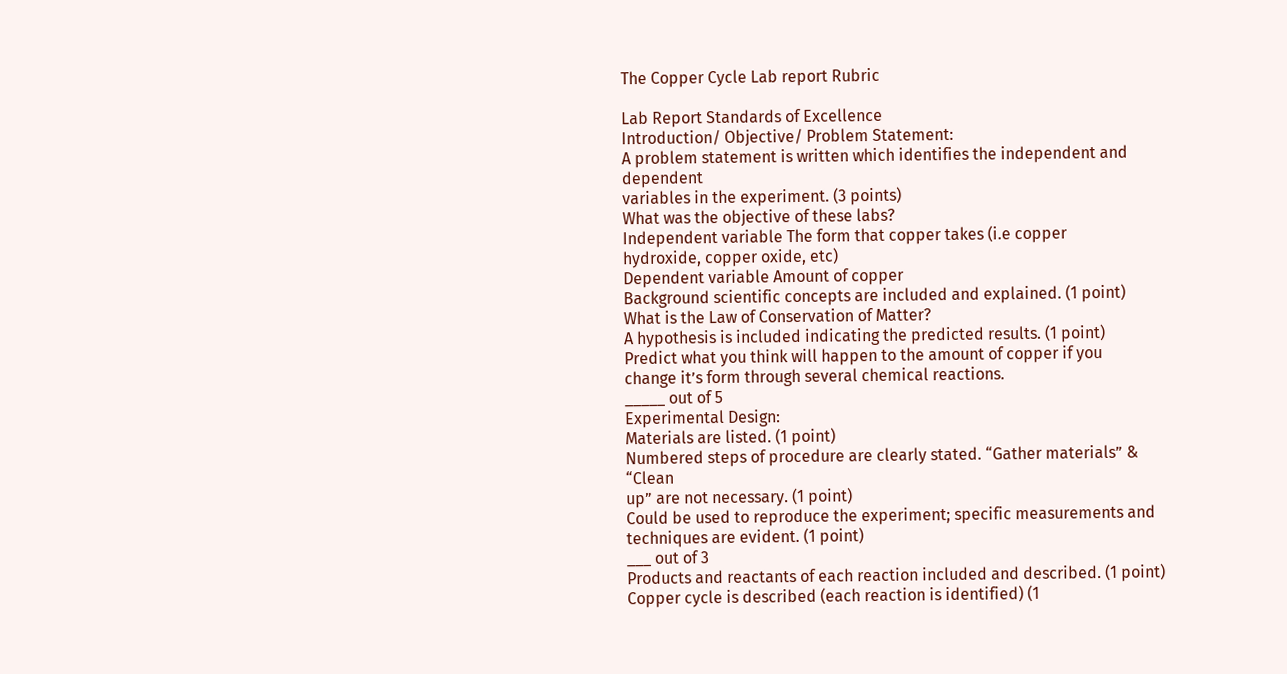The Copper Cycle Lab report Rubric

Lab Report Standards of Excellence
Introduction/ Objective/ Problem Statement:
A problem statement is written which identifies the independent and dependent
variables in the experiment. (3 points)
What was the objective of these labs?
Independent variable The form that copper takes (i.e copper
hydroxide, copper oxide, etc)
Dependent variable Amount of copper
Background scientific concepts are included and explained. (1 point)
What is the Law of Conservation of Matter?
A hypothesis is included indicating the predicted results. (1 point)
Predict what you think will happen to the amount of copper if you
change it’s form through several chemical reactions.
_____ out of 5
Experimental Design:
Materials are listed. (1 point)
Numbered steps of procedure are clearly stated. “Gather materials” & “Clean
up” are not necessary. (1 point)
Could be used to reproduce the experiment; specific measurements and
techniques are evident. (1 point)
___ out of 3
Products and reactants of each reaction included and described. (1 point)
Copper cycle is described (each reaction is identified) (1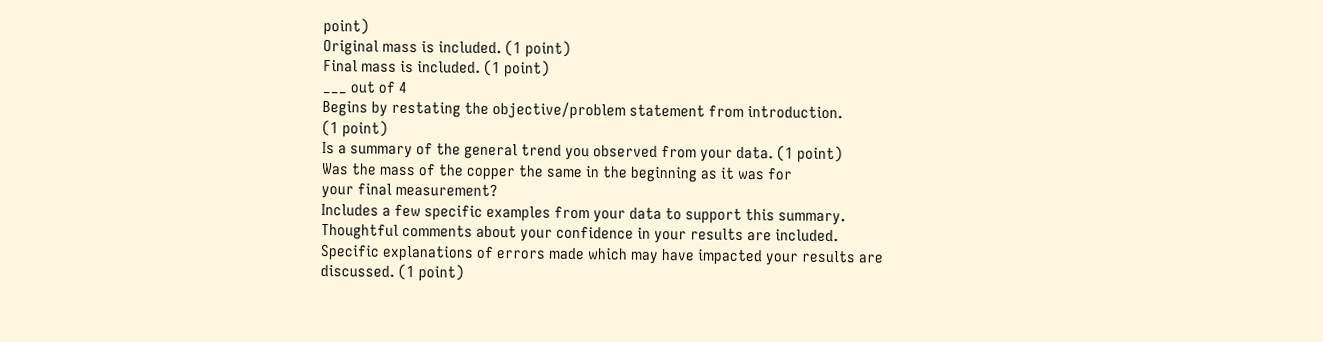point)
Original mass is included. (1 point)
Final mass is included. (1 point)
___ out of 4
Begins by restating the objective/problem statement from introduction.
(1 point)
Is a summary of the general trend you observed from your data. (1 point)
Was the mass of the copper the same in the beginning as it was for
your final measurement?
Includes a few specific examples from your data to support this summary.
Thoughtful comments about your confidence in your results are included.
Specific explanations of errors made which may have impacted your results are
discussed. (1 point)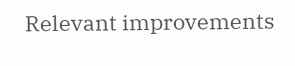Relevant improvements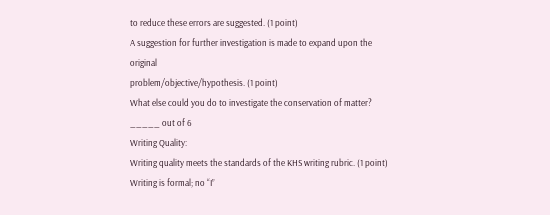to reduce these errors are suggested. (1 point)
A suggestion for further investigation is made to expand upon the original
problem/objective/hypothesis. (1 point)
What else could you do to investigate the conservation of matter?
_____ out of 6
Writing Quality:
Writing quality meets the standards of the KHS writing rubric. (1 point)
Writing is formal; no “I”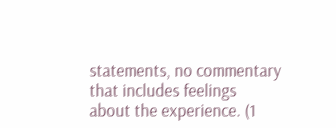statements, no commentary that includes feelings
about the experience. (1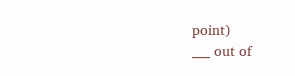point)
___ out of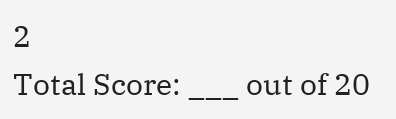2
Total Score: ___ out of 20